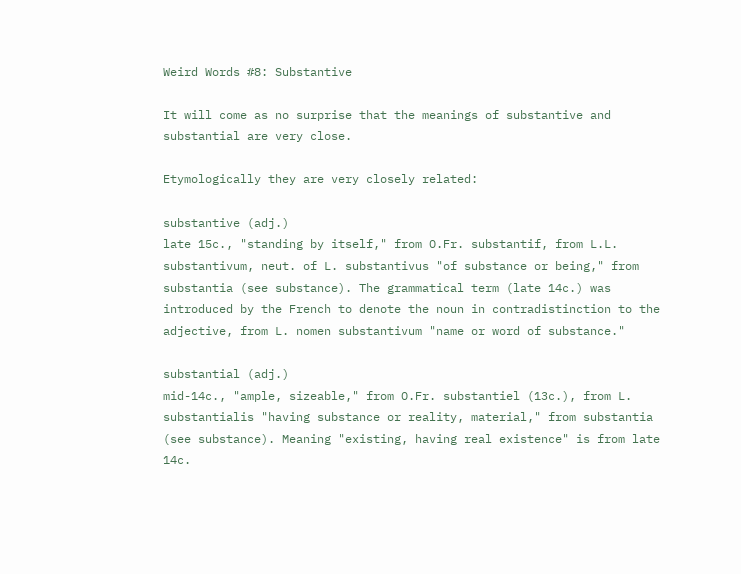Weird Words #8: Substantive

It will come as no surprise that the meanings of substantive and substantial are very close.

Etymologically they are very closely related:

substantive (adj.)
late 15c., "standing by itself," from O.Fr. substantif, from L.L. substantivum, neut. of L. substantivus "of substance or being," from substantia (see substance). The grammatical term (late 14c.) was introduced by the French to denote the noun in contradistinction to the adjective, from L. nomen substantivum "name or word of substance."

substantial (adj.)
mid-14c., "ample, sizeable," from O.Fr. substantiel (13c.), from L. substantialis "having substance or reality, material," from substantia (see substance). Meaning "existing, having real existence" is from late 14c.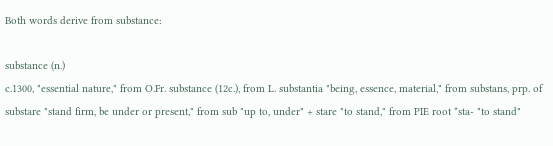Both words derive from substance:

substance (n.)
c.1300, "essential nature," from O.Fr. substance (12c.), from L. substantia "being, essence, material," from substans, prp. of substare "stand firm, be under or present," from sub "up to, under" + stare "to stand," from PIE root *sta- "to stand"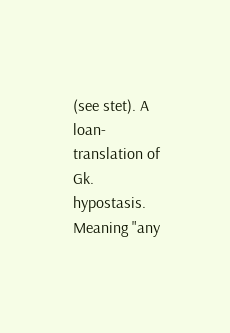(see stet). A loan-translation of Gk. hypostasis. Meaning "any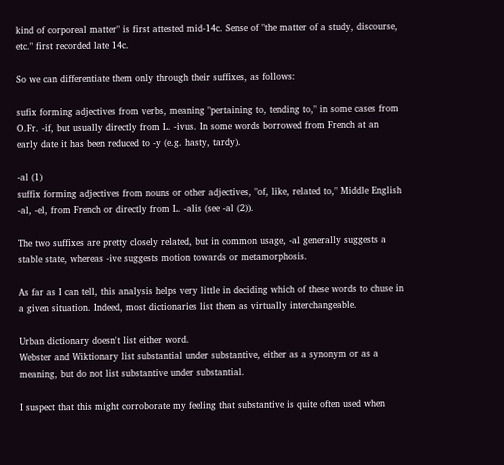kind of corporeal matter" is first attested mid-14c. Sense of "the matter of a study, discourse, etc." first recorded late 14c.

So we can differentiate them only through their suffixes, as follows:

sufix forming adjectives from verbs, meaning "pertaining to, tending to," in some cases from O.Fr. -if, but usually directly from L. -ivus. In some words borrowed from French at an early date it has been reduced to -y (e.g. hasty, tardy).

-al (1)
suffix forming adjectives from nouns or other adjectives, "of, like, related to," Middle English -al, -el, from French or directly from L. -alis (see -al (2)).

The two suffixes are pretty closely related, but in common usage, -al generally suggests a stable state, whereas -ive suggests motion towards or metamorphosis.

As far as I can tell, this analysis helps very little in deciding which of these words to chuse in a given situation. Indeed, most dictionaries list them as virtually interchangeable.

Urban dictionary doesn't list either word.
Webster and Wiktionary list substantial under substantive, either as a synonym or as a meaning, but do not list substantive under substantial.

I suspect that this might corroborate my feeling that substantive is quite often used when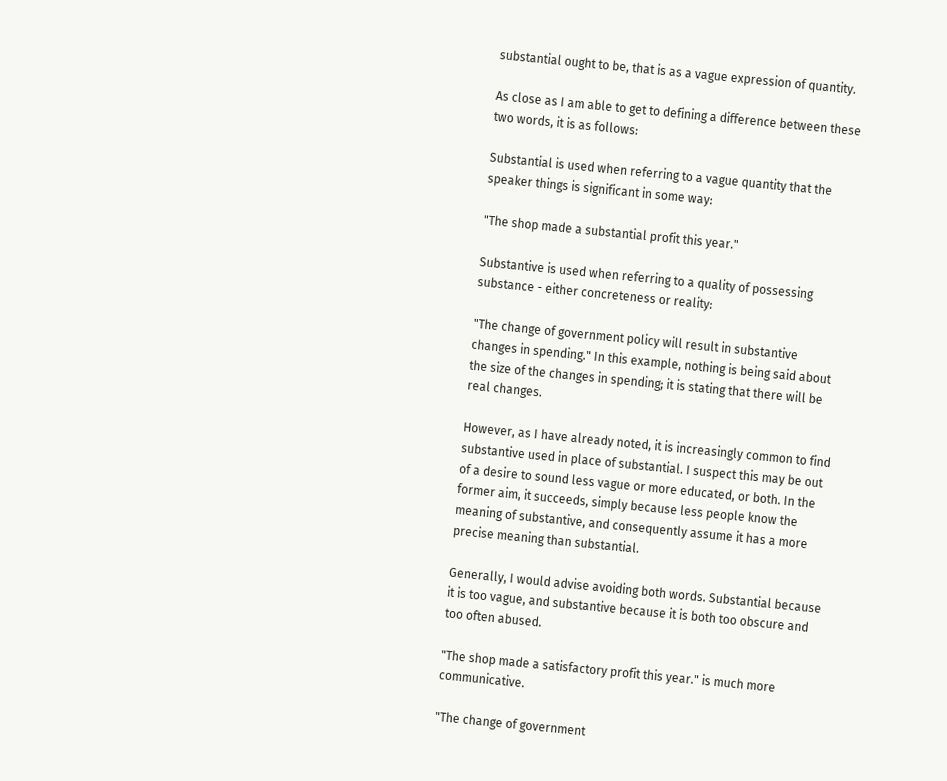substantial ought to be, that is as a vague expression of quantity.

As close as I am able to get to defining a difference between these two words, it is as follows:

Substantial is used when referring to a vague quantity that the speaker things is significant in some way:

"The shop made a substantial profit this year."

Substantive is used when referring to a quality of possessing substance - either concreteness or reality:

"The change of government policy will result in substantive changes in spending." In this example, nothing is being said about the size of the changes in spending; it is stating that there will be real changes.

However, as I have already noted, it is increasingly common to find substantive used in place of substantial. I suspect this may be out of a desire to sound less vague or more educated, or both. In the former aim, it succeeds, simply because less people know the meaning of substantive, and consequently assume it has a more precise meaning than substantial.

Generally, I would advise avoiding both words. Substantial because it is too vague, and substantive because it is both too obscure and too often abused.

"The shop made a satisfactory profit this year." is much more communicative.

"The change of government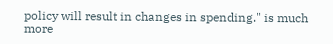policy will result in changes in spending." is much more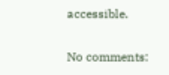accessible.

No comments: